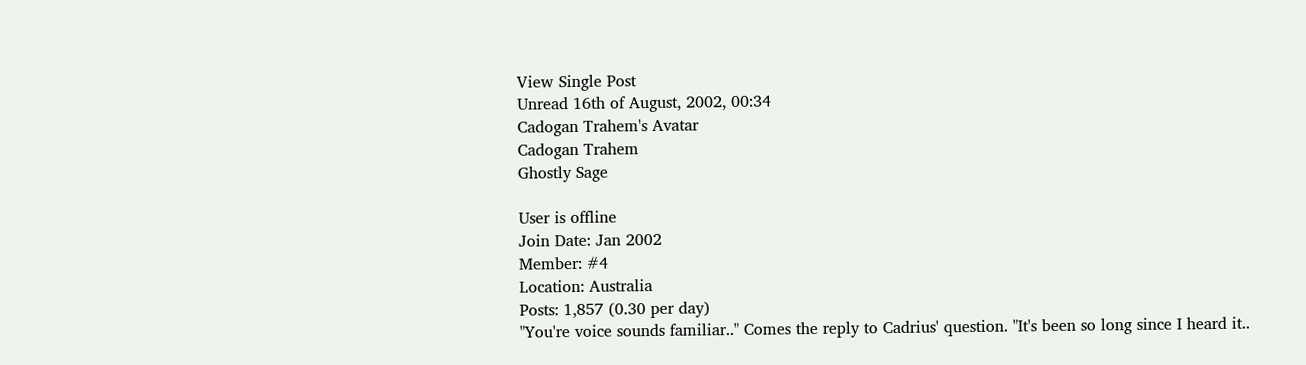View Single Post
Unread 16th of August, 2002, 00:34
Cadogan Trahem's Avatar
Cadogan Trahem
Ghostly Sage

User is offline
Join Date: Jan 2002
Member: #4
Location: Australia
Posts: 1,857 (0.30 per day)
"You're voice sounds familiar.." Comes the reply to Cadrius' question. "It's been so long since I heard it..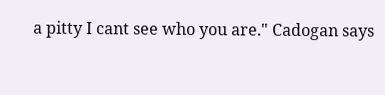a pitty I cant see who you are." Cadogan says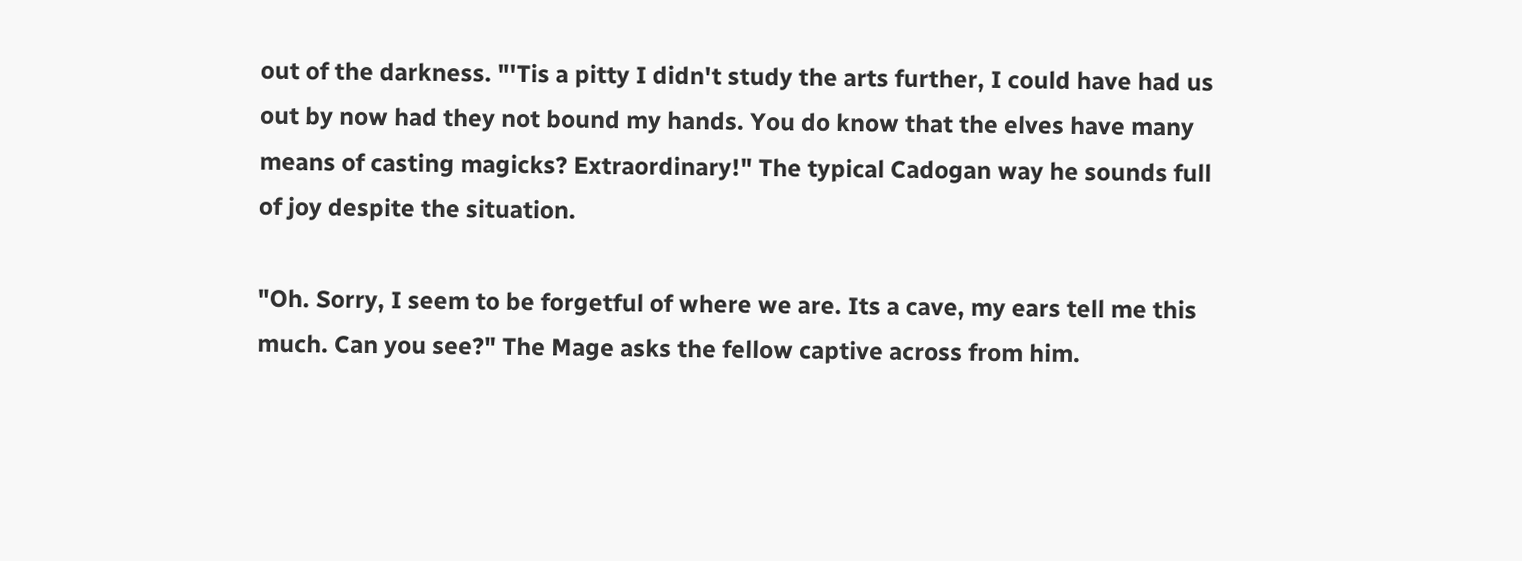out of the darkness. "'Tis a pitty I didn't study the arts further, I could have had us out by now had they not bound my hands. You do know that the elves have many means of casting magicks? Extraordinary!" The typical Cadogan way he sounds full of joy despite the situation.

"Oh. Sorry, I seem to be forgetful of where we are. Its a cave, my ears tell me this much. Can you see?" The Mage asks the fellow captive across from him.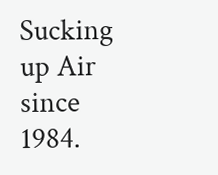Sucking up Air since 1984.